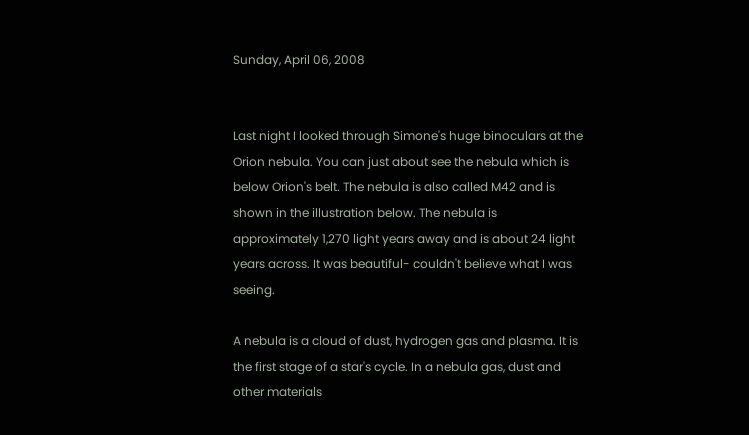Sunday, April 06, 2008


Last night I looked through Simone's huge binoculars at the Orion nebula. You can just about see the nebula which is below Orion's belt. The nebula is also called M42 and is shown in the illustration below. The nebula is approximately 1,270 light years away and is about 24 light years across. It was beautiful- couldn't believe what I was seeing.

A nebula is a cloud of dust, hydrogen gas and plasma. It is the first stage of a star's cycle. In a nebula gas, dust and other materials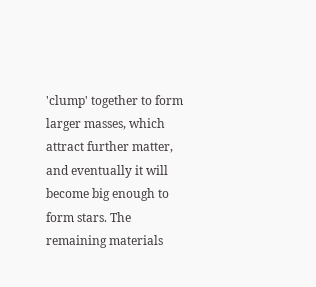'clump' together to form larger masses, which attract further matter, and eventually it will become big enough to form stars. The remaining materials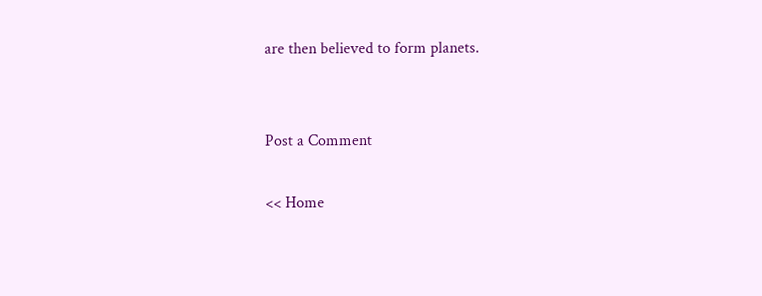are then believed to form planets.


Post a Comment

<< Home